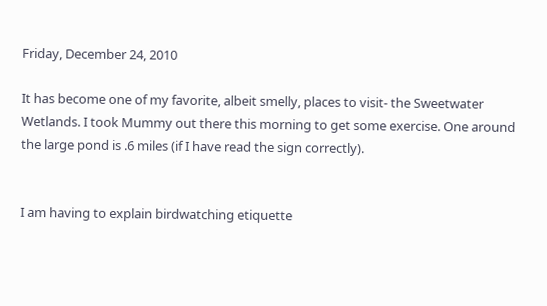Friday, December 24, 2010

It has become one of my favorite, albeit smelly, places to visit- the Sweetwater Wetlands. I took Mummy out there this morning to get some exercise. One around the large pond is .6 miles (if I have read the sign correctly).


I am having to explain birdwatching etiquette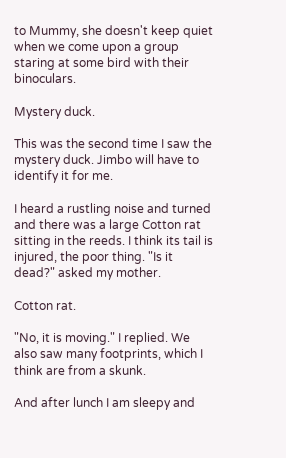to Mummy, she doesn't keep quiet when we come upon a group staring at some bird with their binoculars.

Mystery duck.

This was the second time I saw the mystery duck. Jimbo will have to identify it for me.

I heard a rustling noise and turned and there was a large Cotton rat sitting in the reeds. I think its tail is injured, the poor thing. "Is it dead?" asked my mother.

Cotton rat.

"No, it is moving." I replied. We also saw many footprints, which I think are from a skunk.

And after lunch I am sleepy and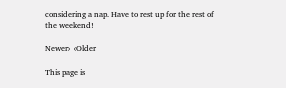considering a nap. Have to rest up for the rest of the weekend!

Newer›  ‹Older

This page is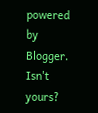powered by Blogger. Isn't yours?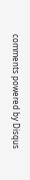comments powered by Disqus